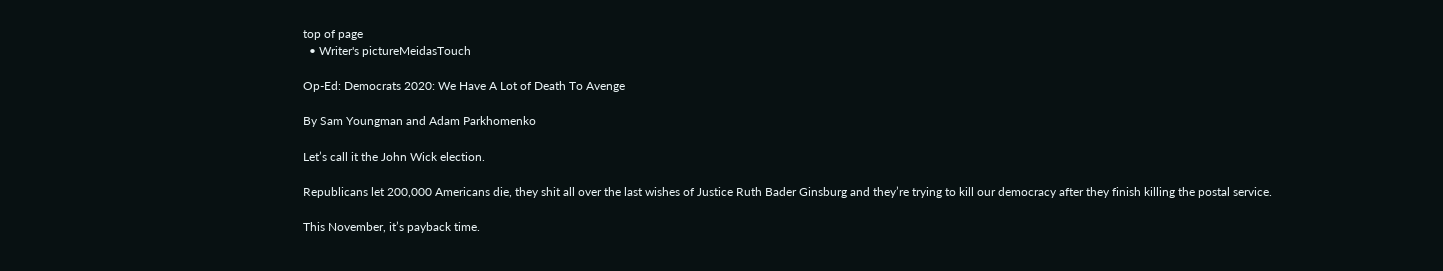top of page
  • Writer's pictureMeidasTouch

Op-Ed: Democrats 2020: We Have A Lot of Death To Avenge

By Sam Youngman and Adam Parkhomenko

Let’s call it the John Wick election.

Republicans let 200,000 Americans die, they shit all over the last wishes of Justice Ruth Bader Ginsburg and they’re trying to kill our democracy after they finish killing the postal service.

This November, it’s payback time.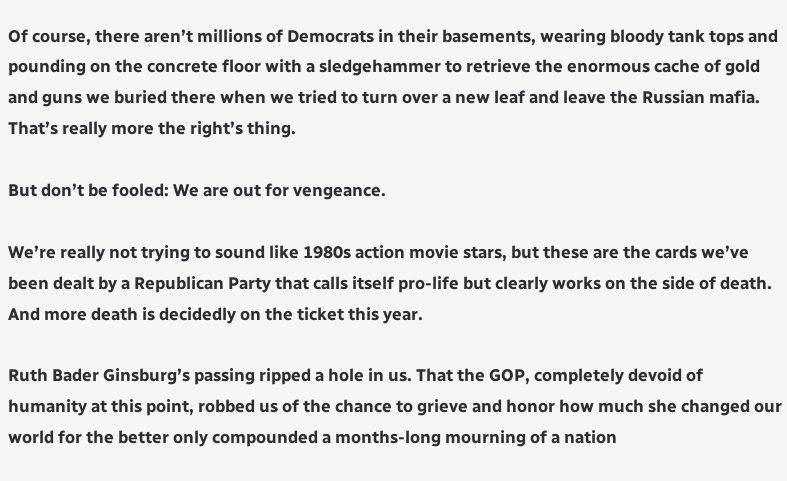Of course, there aren’t millions of Democrats in their basements, wearing bloody tank tops and pounding on the concrete floor with a sledgehammer to retrieve the enormous cache of gold and guns we buried there when we tried to turn over a new leaf and leave the Russian mafia. That’s really more the right’s thing.

But don’t be fooled: We are out for vengeance.

We’re really not trying to sound like 1980s action movie stars, but these are the cards we’ve been dealt by a Republican Party that calls itself pro-life but clearly works on the side of death. And more death is decidedly on the ticket this year.

Ruth Bader Ginsburg’s passing ripped a hole in us. That the GOP, completely devoid of humanity at this point, robbed us of the chance to grieve and honor how much she changed our world for the better only compounded a months-long mourning of a nation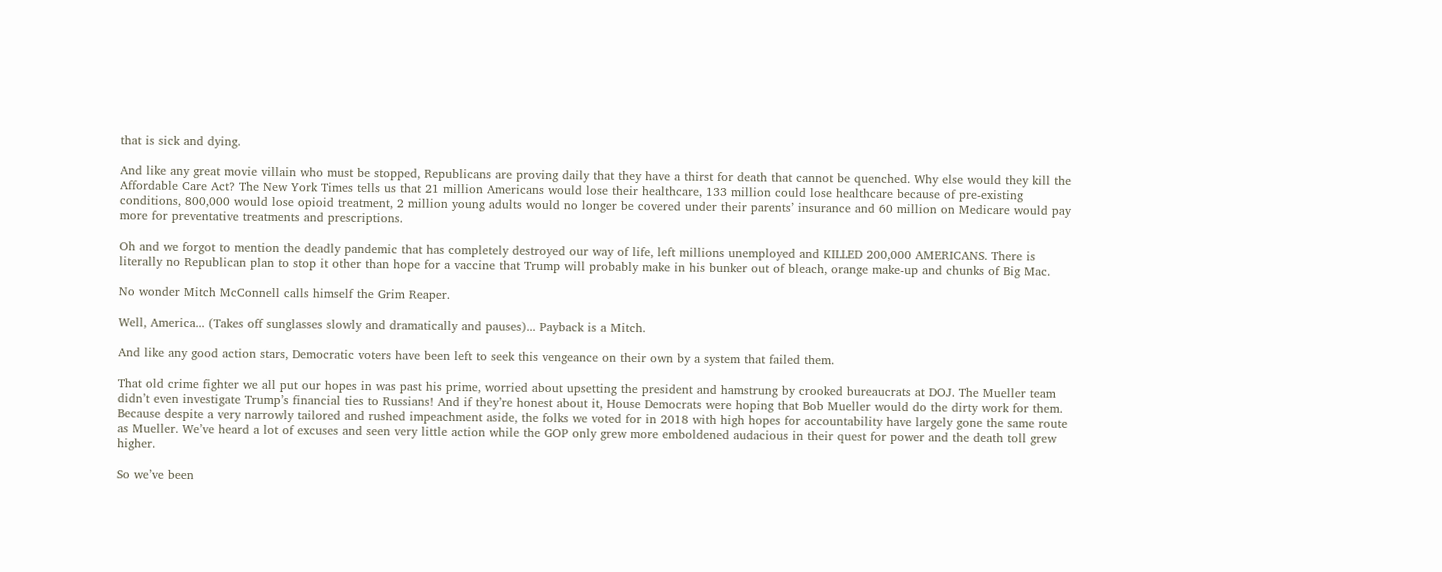that is sick and dying.

And like any great movie villain who must be stopped, Republicans are proving daily that they have a thirst for death that cannot be quenched. Why else would they kill the Affordable Care Act? The New York Times tells us that 21 million Americans would lose their healthcare, 133 million could lose healthcare because of pre-existing conditions, 800,000 would lose opioid treatment, 2 million young adults would no longer be covered under their parents’ insurance and 60 million on Medicare would pay more for preventative treatments and prescriptions.

Oh and we forgot to mention the deadly pandemic that has completely destroyed our way of life, left millions unemployed and KILLED 200,000 AMERICANS. There is literally no Republican plan to stop it other than hope for a vaccine that Trump will probably make in his bunker out of bleach, orange make-up and chunks of Big Mac.

No wonder Mitch McConnell calls himself the Grim Reaper.

Well, America... (Takes off sunglasses slowly and dramatically and pauses)... Payback is a Mitch.

And like any good action stars, Democratic voters have been left to seek this vengeance on their own by a system that failed them.

That old crime fighter we all put our hopes in was past his prime, worried about upsetting the president and hamstrung by crooked bureaucrats at DOJ. The Mueller team didn’t even investigate Trump’s financial ties to Russians! And if they’re honest about it, House Democrats were hoping that Bob Mueller would do the dirty work for them. Because despite a very narrowly tailored and rushed impeachment aside, the folks we voted for in 2018 with high hopes for accountability have largely gone the same route as Mueller. We’ve heard a lot of excuses and seen very little action while the GOP only grew more emboldened audacious in their quest for power and the death toll grew higher.

So we’ve been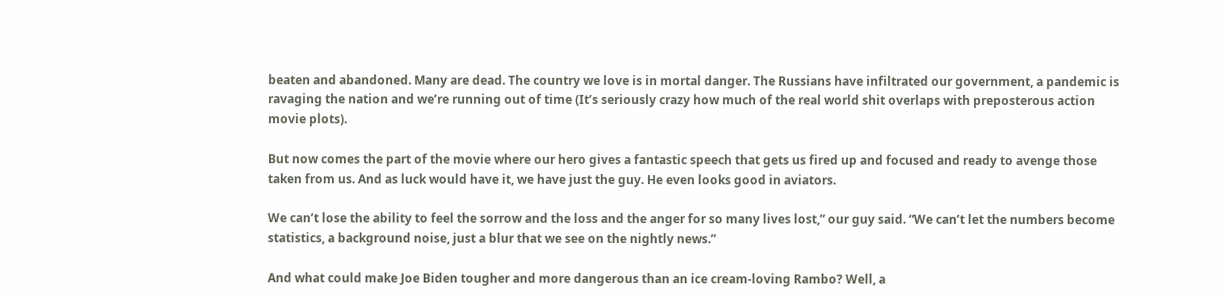beaten and abandoned. Many are dead. The country we love is in mortal danger. The Russians have infiltrated our government, a pandemic is ravaging the nation and we’re running out of time (It’s seriously crazy how much of the real world shit overlaps with preposterous action movie plots).

But now comes the part of the movie where our hero gives a fantastic speech that gets us fired up and focused and ready to avenge those taken from us. And as luck would have it, we have just the guy. He even looks good in aviators.

We can’t lose the ability to feel the sorrow and the loss and the anger for so many lives lost,” our guy said. “We can’t let the numbers become statistics, a background noise, just a blur that we see on the nightly news.”

And what could make Joe Biden tougher and more dangerous than an ice cream-loving Rambo? Well, a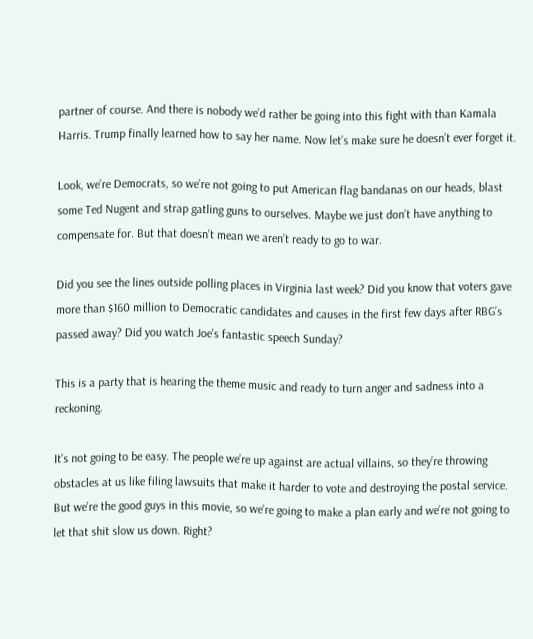partner of course. And there is nobody we’d rather be going into this fight with than Kamala Harris. Trump finally learned how to say her name. Now let’s make sure he doesn’t ever forget it.

Look, we’re Democrats, so we’re not going to put American flag bandanas on our heads, blast some Ted Nugent and strap gatling guns to ourselves. Maybe we just don’t have anything to compensate for. But that doesn’t mean we aren’t ready to go to war.

Did you see the lines outside polling places in Virginia last week? Did you know that voters gave more than $160 million to Democratic candidates and causes in the first few days after RBG’s passed away? Did you watch Joe’s fantastic speech Sunday?

This is a party that is hearing the theme music and ready to turn anger and sadness into a reckoning.

It’s not going to be easy. The people we’re up against are actual villains, so they’re throwing obstacles at us like filing lawsuits that make it harder to vote and destroying the postal service. But we’re the good guys in this movie, so we’re going to make a plan early and we’re not going to let that shit slow us down. Right?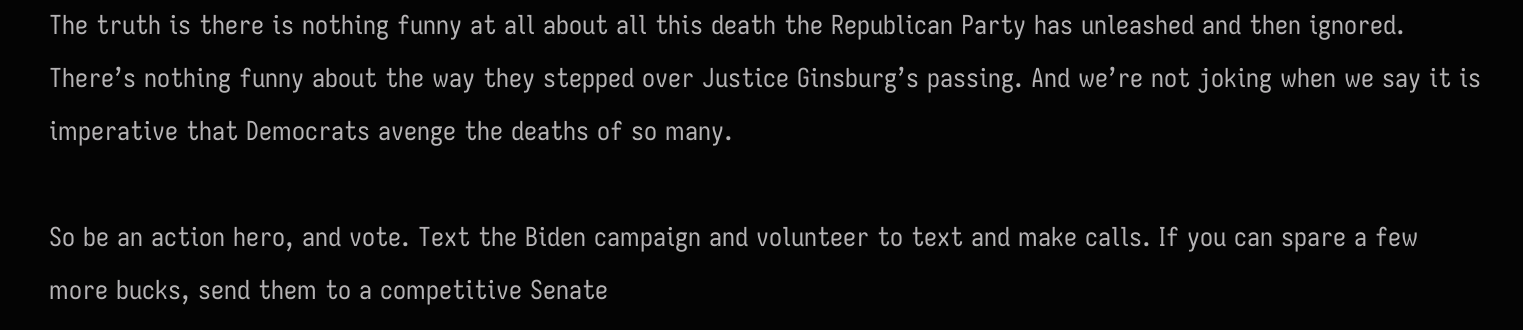The truth is there is nothing funny at all about all this death the Republican Party has unleashed and then ignored. There’s nothing funny about the way they stepped over Justice Ginsburg’s passing. And we’re not joking when we say it is imperative that Democrats avenge the deaths of so many.

So be an action hero, and vote. Text the Biden campaign and volunteer to text and make calls. If you can spare a few more bucks, send them to a competitive Senate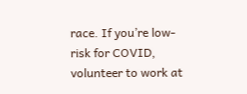race. If you’re low-risk for COVID, volunteer to work at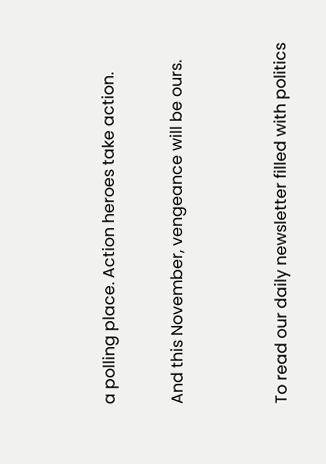a polling place. Action heroes take action.

And this November, vengeance will be ours.


To read our daily newsletter filled with politics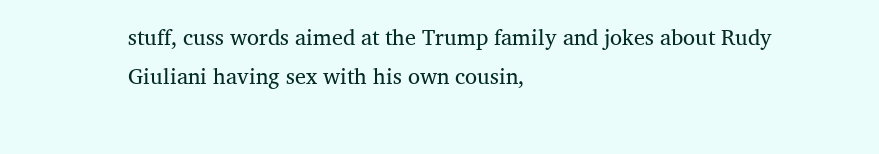stuff, cuss words aimed at the Trump family and jokes about Rudy Giuliani having sex with his own cousin,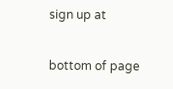sign up at

bottom of page